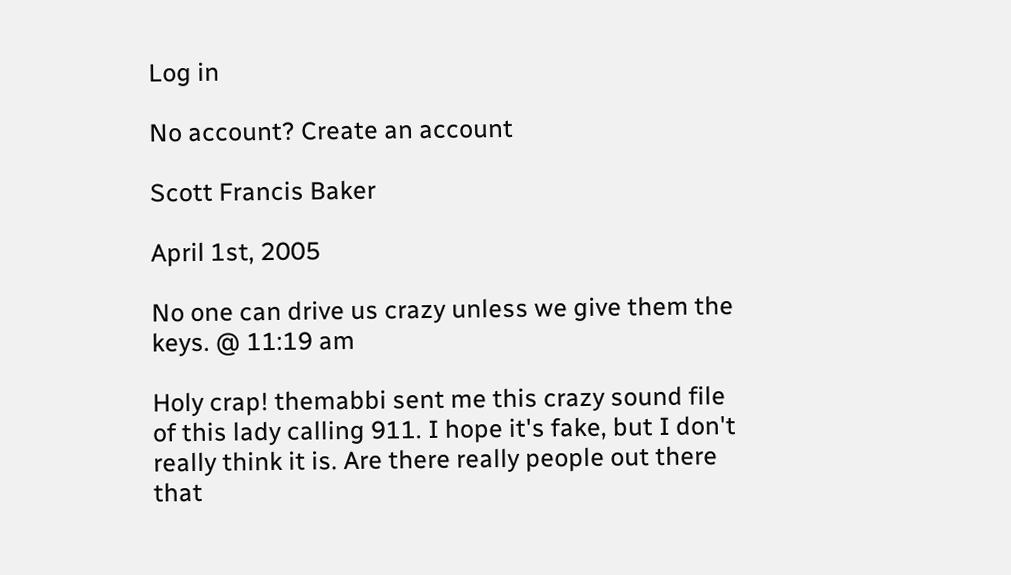Log in

No account? Create an account

Scott Francis Baker

April 1st, 2005

No one can drive us crazy unless we give them the keys. @ 11:19 am

Holy crap! themabbi sent me this crazy sound file of this lady calling 911. I hope it's fake, but I don't really think it is. Are there really people out there that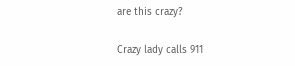are this crazy?

Crazy lady calls 911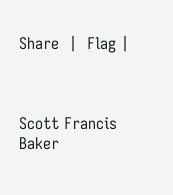Share  |  Flag |



Scott Francis Baker